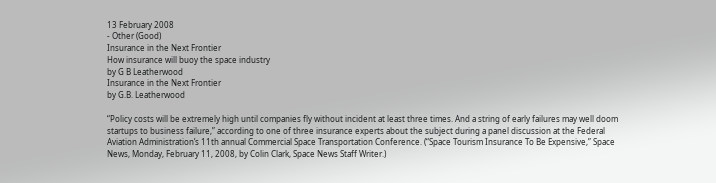13 February 2008
- Other (Good)
Insurance in the Next Frontier
How insurance will buoy the space industry
by G B Leatherwood
Insurance in the Next Frontier
by G.B. Leatherwood

“Policy costs will be extremely high until companies fly without incident at least three times. And a string of early failures may well doom startups to business failure,” according to one of three insurance experts about the subject during a panel discussion at the Federal Aviation Administration’s 11th annual Commercial Space Transportation Conference. (“Space Tourism Insurance To Be Expensive,” Space News, Monday, February 11, 2008, by Colin Clark, Space News Staff Writer.)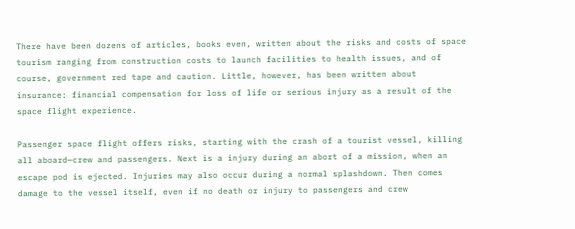There have been dozens of articles, books even, written about the risks and costs of space tourism ranging from construction costs to launch facilities to health issues, and of course, government red tape and caution. Little, however, has been written about insurance: financial compensation for loss of life or serious injury as a result of the space flight experience.

Passenger space flight offers risks, starting with the crash of a tourist vessel, killing all aboard—crew and passengers. Next is a injury during an abort of a mission, when an escape pod is ejected. Injuries may also occur during a normal splashdown. Then comes damage to the vessel itself, even if no death or injury to passengers and crew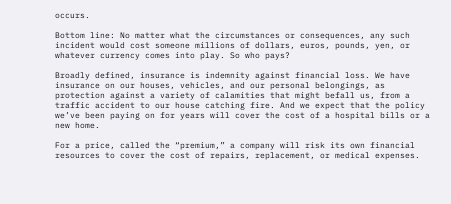occurs.

Bottom line: No matter what the circumstances or consequences, any such incident would cost someone millions of dollars, euros, pounds, yen, or whatever currency comes into play. So who pays?

Broadly defined, insurance is indemnity against financial loss. We have insurance on our houses, vehicles, and our personal belongings, as protection against a variety of calamities that might befall us, from a traffic accident to our house catching fire. And we expect that the policy we’ve been paying on for years will cover the cost of a hospital bills or a new home.

For a price, called the “premium,” a company will risk its own financial resources to cover the cost of repairs, replacement, or medical expenses.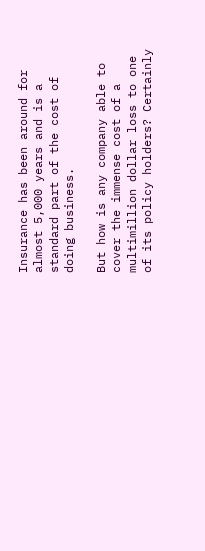Insurance has been around for almost 5,000 years and is a standard part of the cost of doing business.

But how is any company able to cover the immense cost of a multimillion dollar loss to one of its policy holders? Certainly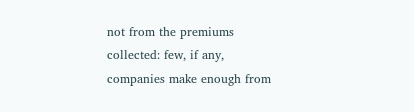not from the premiums collected: few, if any, companies make enough from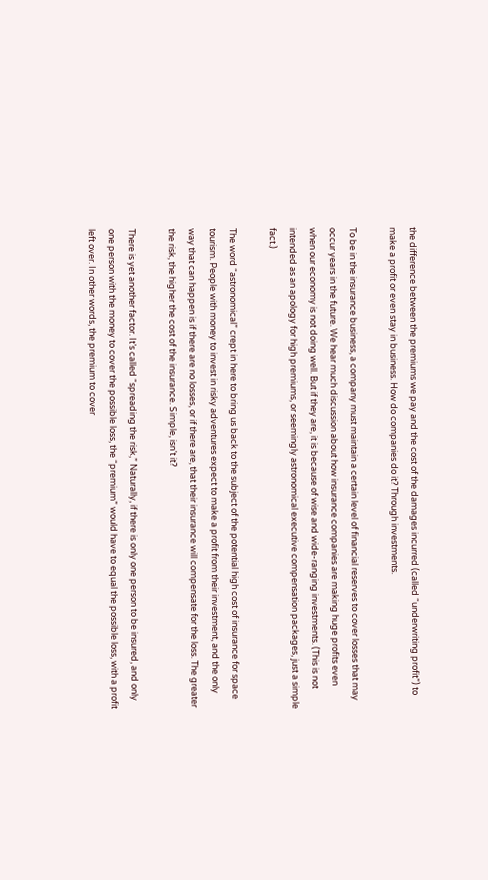the difference between the premiums we pay and the cost of the damages incurred (called “underwriting profit”) to make a profit or even stay in business. How do companies do it? Through investments.

To be in the insurance business, a company must maintain a certain level of financial reserves to cover losses that may occur years in the future. We hear much discussion about how insurance companies are making huge profits even when our economy is not doing well. But if they are, it is because of wise and wide-ranging investments. (This is not intended as an apology for high premiums, or seemingly astronomical executive compensation packages, just a simple fact.)

The word “astronomical” crept in here to bring us back to the subject of the potential high cost of insurance for space tourism. People with money to invest in risky adventures expect to make a profit from their investment, and the only way that can happen is if there are no losses, or if there are, that their insurance will compensate for the loss. The greater the risk, the higher the cost of the insurance. Simple, isn’t it?

There is yet another factor. It’s called “spreading the risk,” Naturally, if there is only one person to be insured, and only one person with the money to cover the possible loss, the “premium” would have to equal the possible loss, with a profit left over. In other words, the premium to cover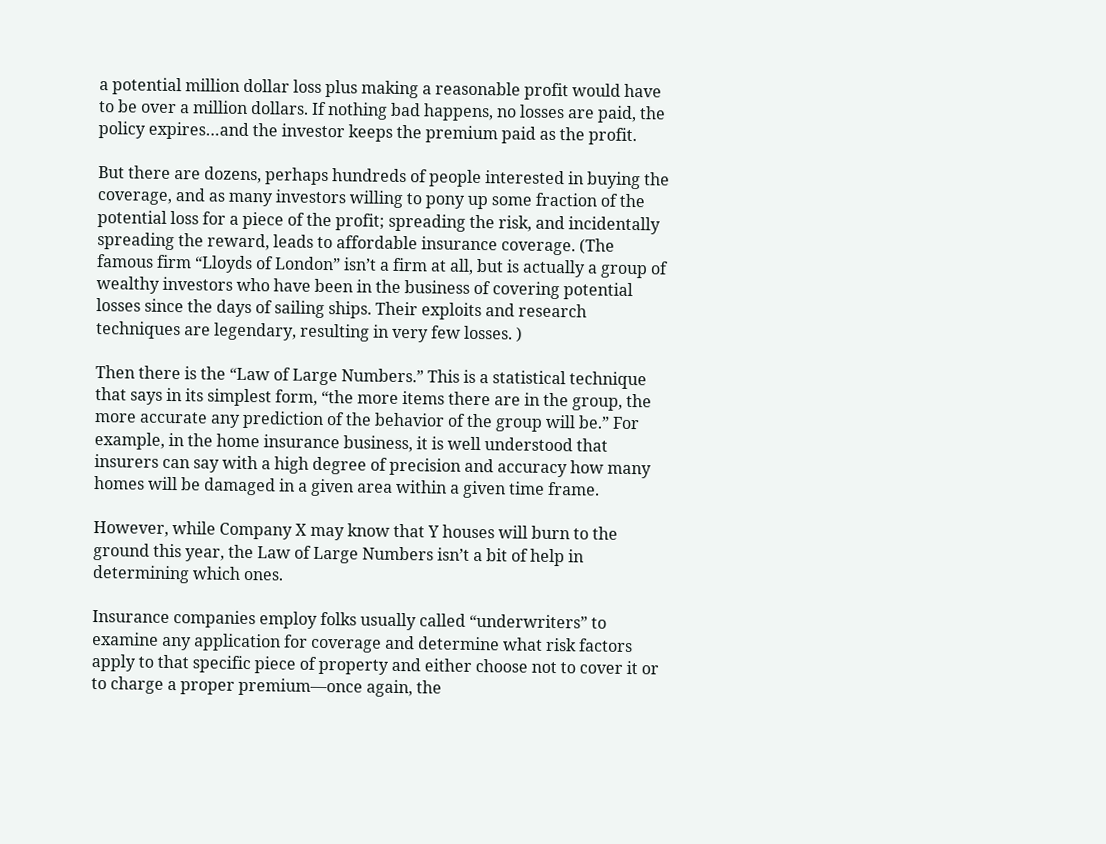a potential million dollar loss plus making a reasonable profit would have to be over a million dollars. If nothing bad happens, no losses are paid, the policy expires…and the investor keeps the premium paid as the profit.

But there are dozens, perhaps hundreds of people interested in buying the coverage, and as many investors willing to pony up some fraction of the potential loss for a piece of the profit; spreading the risk, and incidentally spreading the reward, leads to affordable insurance coverage. (The famous firm “Lloyds of London” isn’t a firm at all, but is actually a group of wealthy investors who have been in the business of covering potential losses since the days of sailing ships. Their exploits and research techniques are legendary, resulting in very few losses. )

Then there is the “Law of Large Numbers.” This is a statistical technique that says in its simplest form, “the more items there are in the group, the more accurate any prediction of the behavior of the group will be.” For example, in the home insurance business, it is well understood that insurers can say with a high degree of precision and accuracy how many homes will be damaged in a given area within a given time frame.

However, while Company X may know that Y houses will burn to the ground this year, the Law of Large Numbers isn’t a bit of help in determining which ones.

Insurance companies employ folks usually called “underwriters” to examine any application for coverage and determine what risk factors apply to that specific piece of property and either choose not to cover it or to charge a proper premium—once again, the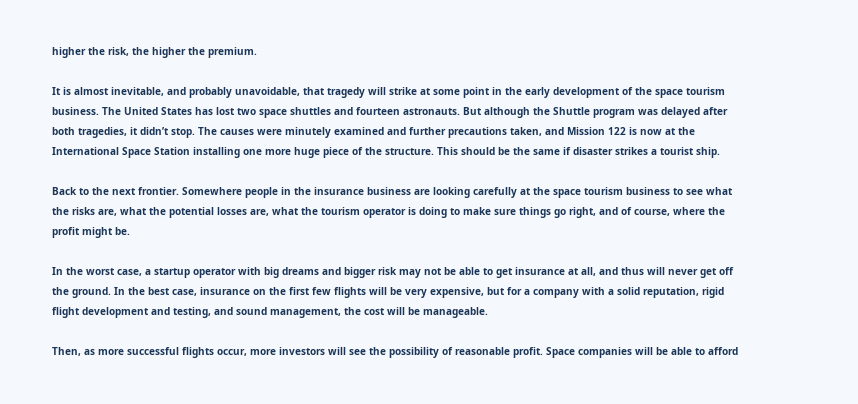higher the risk, the higher the premium.

It is almost inevitable, and probably unavoidable, that tragedy will strike at some point in the early development of the space tourism business. The United States has lost two space shuttles and fourteen astronauts. But although the Shuttle program was delayed after both tragedies, it didn’t stop. The causes were minutely examined and further precautions taken, and Mission 122 is now at the International Space Station installing one more huge piece of the structure. This should be the same if disaster strikes a tourist ship.

Back to the next frontier. Somewhere people in the insurance business are looking carefully at the space tourism business to see what the risks are, what the potential losses are, what the tourism operator is doing to make sure things go right, and of course, where the profit might be.

In the worst case, a startup operator with big dreams and bigger risk may not be able to get insurance at all, and thus will never get off the ground. In the best case, insurance on the first few flights will be very expensive, but for a company with a solid reputation, rigid flight development and testing, and sound management, the cost will be manageable.

Then, as more successful flights occur, more investors will see the possibility of reasonable profit. Space companies will be able to afford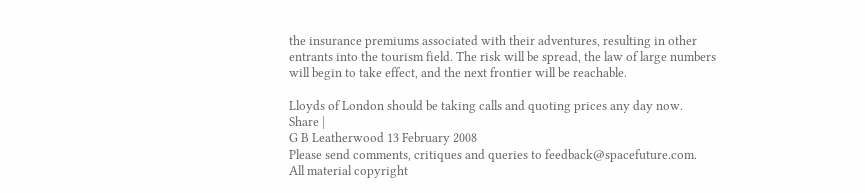the insurance premiums associated with their adventures, resulting in other entrants into the tourism field. The risk will be spread, the law of large numbers will begin to take effect, and the next frontier will be reachable.

Lloyds of London should be taking calls and quoting prices any day now.
Share |
G B Leatherwood 13 February 2008
Please send comments, critiques and queries to feedback@spacefuture.com.
All material copyright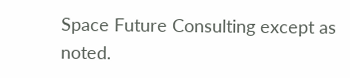Space Future Consulting except as noted.